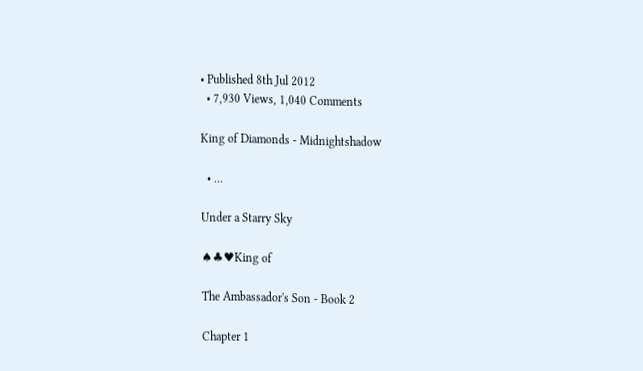• Published 8th Jul 2012
  • 7,930 Views, 1,040 Comments

King of Diamonds - Midnightshadow

  • ...

Under a Starry Sky

♠♣♥King of

The Ambassador's Son - Book 2

Chapter 1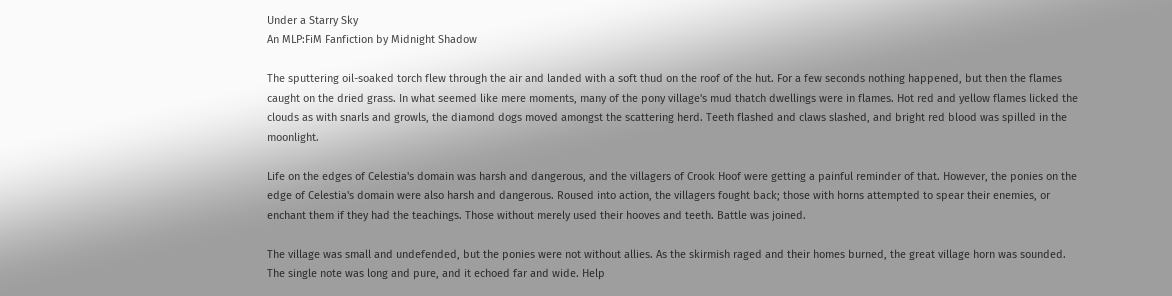Under a Starry Sky
An MLP:FiM Fanfiction by Midnight Shadow

The sputtering oil-soaked torch flew through the air and landed with a soft thud on the roof of the hut. For a few seconds nothing happened, but then the flames caught on the dried grass. In what seemed like mere moments, many of the pony village's mud thatch dwellings were in flames. Hot red and yellow flames licked the clouds as with snarls and growls, the diamond dogs moved amongst the scattering herd. Teeth flashed and claws slashed, and bright red blood was spilled in the moonlight.

Life on the edges of Celestia's domain was harsh and dangerous, and the villagers of Crook Hoof were getting a painful reminder of that. However, the ponies on the edge of Celestia's domain were also harsh and dangerous. Roused into action, the villagers fought back; those with horns attempted to spear their enemies, or enchant them if they had the teachings. Those without merely used their hooves and teeth. Battle was joined.

The village was small and undefended, but the ponies were not without allies. As the skirmish raged and their homes burned, the great village horn was sounded. The single note was long and pure, and it echoed far and wide. Help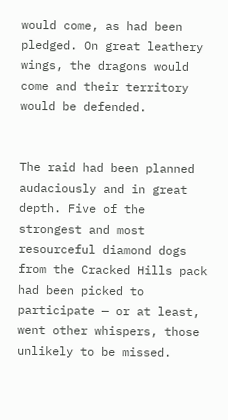would come, as had been pledged. On great leathery wings, the dragons would come and their territory would be defended.


The raid had been planned audaciously and in great depth. Five of the strongest and most resourceful diamond dogs from the Cracked Hills pack had been picked to participate — or at least, went other whispers, those unlikely to be missed.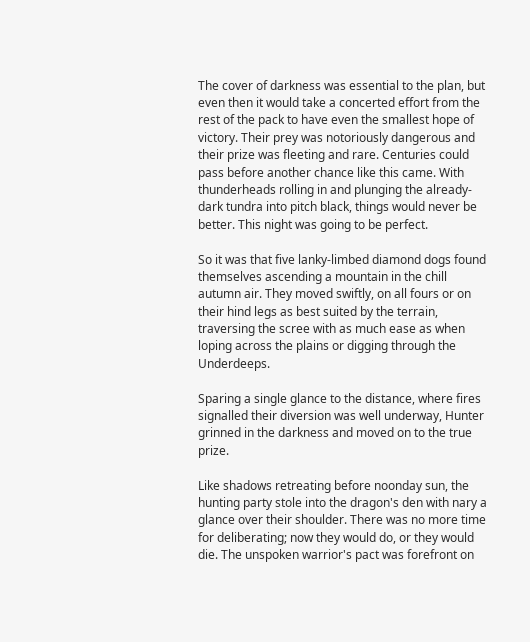The cover of darkness was essential to the plan, but even then it would take a concerted effort from the rest of the pack to have even the smallest hope of victory. Their prey was notoriously dangerous and their prize was fleeting and rare. Centuries could pass before another chance like this came. With thunderheads rolling in and plunging the already-dark tundra into pitch black, things would never be better. This night was going to be perfect.

So it was that five lanky-limbed diamond dogs found themselves ascending a mountain in the chill autumn air. They moved swiftly, on all fours or on their hind legs as best suited by the terrain, traversing the scree with as much ease as when loping across the plains or digging through the Underdeeps.

Sparing a single glance to the distance, where fires signalled their diversion was well underway, Hunter grinned in the darkness and moved on to the true prize.

Like shadows retreating before noonday sun, the hunting party stole into the dragon's den with nary a glance over their shoulder. There was no more time for deliberating; now they would do, or they would die. The unspoken warrior's pact was forefront on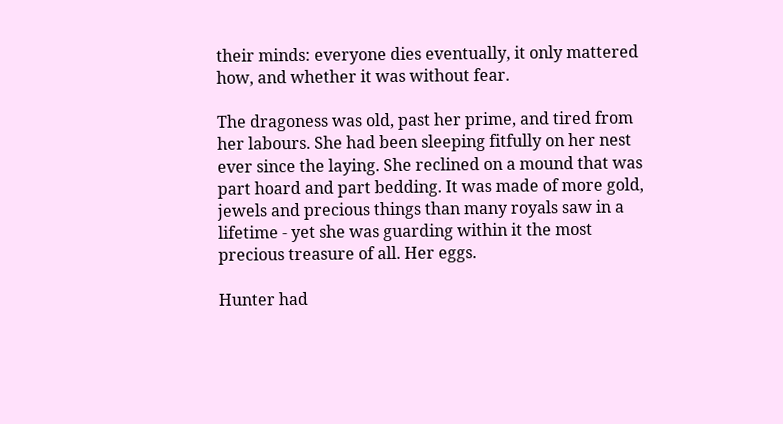their minds: everyone dies eventually, it only mattered how, and whether it was without fear.

The dragoness was old, past her prime, and tired from her labours. She had been sleeping fitfully on her nest ever since the laying. She reclined on a mound that was part hoard and part bedding. It was made of more gold, jewels and precious things than many royals saw in a lifetime - yet she was guarding within it the most precious treasure of all. Her eggs.

Hunter had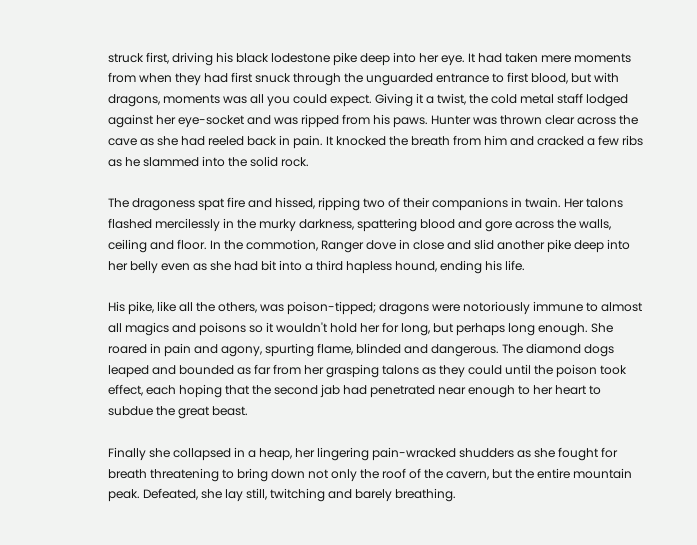struck first, driving his black lodestone pike deep into her eye. It had taken mere moments from when they had first snuck through the unguarded entrance to first blood, but with dragons, moments was all you could expect. Giving it a twist, the cold metal staff lodged against her eye-socket and was ripped from his paws. Hunter was thrown clear across the cave as she had reeled back in pain. It knocked the breath from him and cracked a few ribs as he slammed into the solid rock.

The dragoness spat fire and hissed, ripping two of their companions in twain. Her talons flashed mercilessly in the murky darkness, spattering blood and gore across the walls, ceiling and floor. In the commotion, Ranger dove in close and slid another pike deep into her belly even as she had bit into a third hapless hound, ending his life.

His pike, like all the others, was poison-tipped; dragons were notoriously immune to almost all magics and poisons so it wouldn't hold her for long, but perhaps long enough. She roared in pain and agony, spurting flame, blinded and dangerous. The diamond dogs leaped and bounded as far from her grasping talons as they could until the poison took effect, each hoping that the second jab had penetrated near enough to her heart to subdue the great beast.

Finally she collapsed in a heap, her lingering pain-wracked shudders as she fought for breath threatening to bring down not only the roof of the cavern, but the entire mountain peak. Defeated, she lay still, twitching and barely breathing.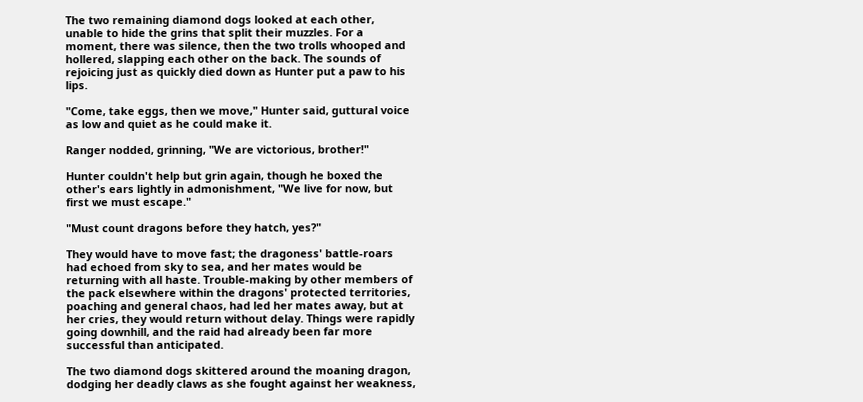The two remaining diamond dogs looked at each other, unable to hide the grins that split their muzzles. For a moment, there was silence, then the two trolls whooped and hollered, slapping each other on the back. The sounds of rejoicing just as quickly died down as Hunter put a paw to his lips.

"Come, take eggs, then we move," Hunter said, guttural voice as low and quiet as he could make it.

Ranger nodded, grinning, "We are victorious, brother!"

Hunter couldn't help but grin again, though he boxed the other's ears lightly in admonishment, "We live for now, but first we must escape."

"Must count dragons before they hatch, yes?"

They would have to move fast; the dragoness' battle-roars had echoed from sky to sea, and her mates would be returning with all haste. Trouble-making by other members of the pack elsewhere within the dragons' protected territories, poaching and general chaos, had led her mates away, but at her cries, they would return without delay. Things were rapidly going downhill, and the raid had already been far more successful than anticipated.

The two diamond dogs skittered around the moaning dragon, dodging her deadly claws as she fought against her weakness,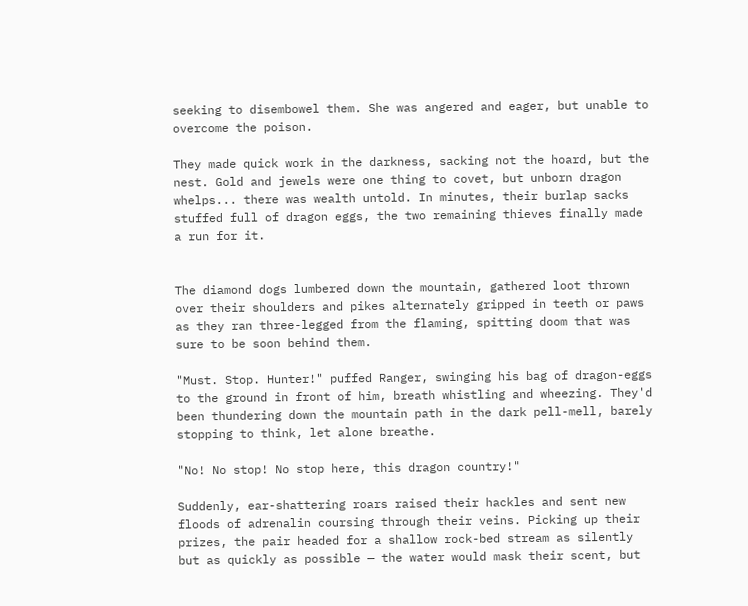seeking to disembowel them. She was angered and eager, but unable to overcome the poison.

They made quick work in the darkness, sacking not the hoard, but the nest. Gold and jewels were one thing to covet, but unborn dragon whelps... there was wealth untold. In minutes, their burlap sacks stuffed full of dragon eggs, the two remaining thieves finally made a run for it.


The diamond dogs lumbered down the mountain, gathered loot thrown over their shoulders and pikes alternately gripped in teeth or paws as they ran three-legged from the flaming, spitting doom that was sure to be soon behind them.

"Must. Stop. Hunter!" puffed Ranger, swinging his bag of dragon-eggs to the ground in front of him, breath whistling and wheezing. They'd been thundering down the mountain path in the dark pell-mell, barely stopping to think, let alone breathe.

"No! No stop! No stop here, this dragon country!"

Suddenly, ear-shattering roars raised their hackles and sent new floods of adrenalin coursing through their veins. Picking up their prizes, the pair headed for a shallow rock-bed stream as silently but as quickly as possible — the water would mask their scent, but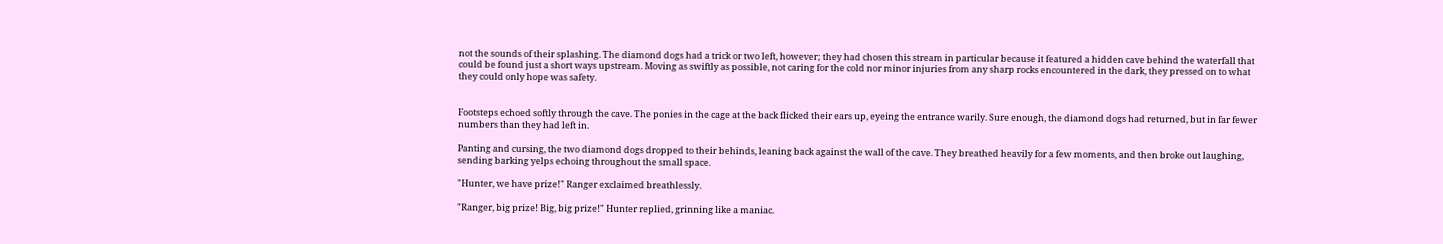not the sounds of their splashing. The diamond dogs had a trick or two left, however; they had chosen this stream in particular because it featured a hidden cave behind the waterfall that could be found just a short ways upstream. Moving as swiftly as possible, not caring for the cold nor minor injuries from any sharp rocks encountered in the dark, they pressed on to what they could only hope was safety.


Footsteps echoed softly through the cave. The ponies in the cage at the back flicked their ears up, eyeing the entrance warily. Sure enough, the diamond dogs had returned, but in far fewer numbers than they had left in.

Panting and cursing, the two diamond dogs dropped to their behinds, leaning back against the wall of the cave. They breathed heavily for a few moments, and then broke out laughing, sending barking yelps echoing throughout the small space.

"Hunter, we have prize!" Ranger exclaimed breathlessly.

"Ranger, big prize! Big, big prize!" Hunter replied, grinning like a maniac.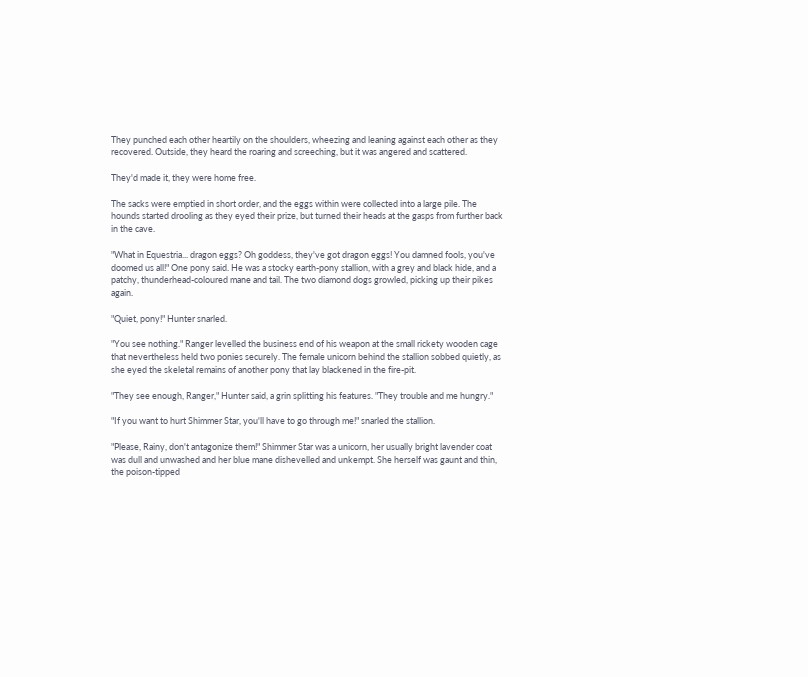They punched each other heartily on the shoulders, wheezing and leaning against each other as they recovered. Outside, they heard the roaring and screeching, but it was angered and scattered.

They'd made it, they were home free.

The sacks were emptied in short order, and the eggs within were collected into a large pile. The hounds started drooling as they eyed their prize, but turned their heads at the gasps from further back in the cave.

"What in Equestria... dragon eggs? Oh goddess, they've got dragon eggs! You damned fools, you've doomed us all!" One pony said. He was a stocky earth-pony stallion, with a grey and black hide, and a patchy, thunderhead-coloured mane and tail. The two diamond dogs growled, picking up their pikes again.

"Quiet, pony!" Hunter snarled.

"You see nothing." Ranger levelled the business end of his weapon at the small rickety wooden cage that nevertheless held two ponies securely. The female unicorn behind the stallion sobbed quietly, as she eyed the skeletal remains of another pony that lay blackened in the fire-pit.

"They see enough, Ranger," Hunter said, a grin splitting his features. "They trouble and me hungry."

"If you want to hurt Shimmer Star, you'll have to go through me!" snarled the stallion.

"Please, Rainy, don't antagonize them!" Shimmer Star was a unicorn, her usually bright lavender coat was dull and unwashed and her blue mane dishevelled and unkempt. She herself was gaunt and thin, the poison-tipped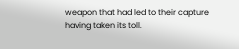weapon that had led to their capture having taken its toll.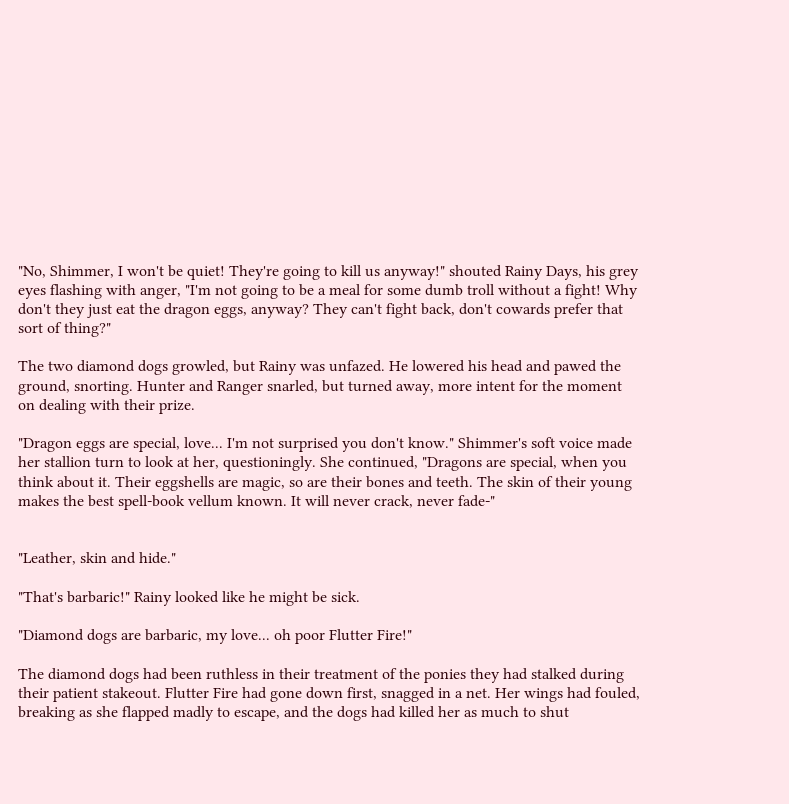"No, Shimmer, I won't be quiet! They're going to kill us anyway!" shouted Rainy Days, his grey eyes flashing with anger, "I'm not going to be a meal for some dumb troll without a fight! Why don't they just eat the dragon eggs, anyway? They can't fight back, don't cowards prefer that sort of thing?"

The two diamond dogs growled, but Rainy was unfazed. He lowered his head and pawed the ground, snorting. Hunter and Ranger snarled, but turned away, more intent for the moment on dealing with their prize.

"Dragon eggs are special, love... I'm not surprised you don't know." Shimmer's soft voice made her stallion turn to look at her, questioningly. She continued, "Dragons are special, when you think about it. Their eggshells are magic, so are their bones and teeth. The skin of their young makes the best spell-book vellum known. It will never crack, never fade-"


"Leather, skin and hide."

"That's barbaric!" Rainy looked like he might be sick.

"Diamond dogs are barbaric, my love... oh poor Flutter Fire!"

The diamond dogs had been ruthless in their treatment of the ponies they had stalked during their patient stakeout. Flutter Fire had gone down first, snagged in a net. Her wings had fouled, breaking as she flapped madly to escape, and the dogs had killed her as much to shut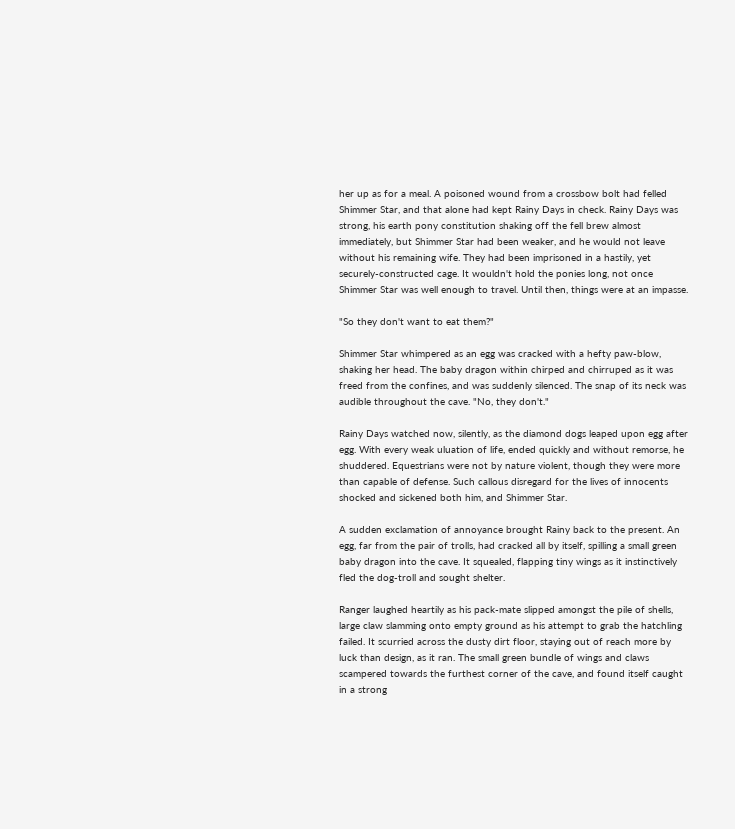her up as for a meal. A poisoned wound from a crossbow bolt had felled Shimmer Star, and that alone had kept Rainy Days in check. Rainy Days was strong, his earth pony constitution shaking off the fell brew almost immediately, but Shimmer Star had been weaker, and he would not leave without his remaining wife. They had been imprisoned in a hastily, yet securely-constructed cage. It wouldn't hold the ponies long, not once Shimmer Star was well enough to travel. Until then, things were at an impasse.

"So they don't want to eat them?"

Shimmer Star whimpered as an egg was cracked with a hefty paw-blow, shaking her head. The baby dragon within chirped and chirruped as it was freed from the confines, and was suddenly silenced. The snap of its neck was audible throughout the cave. "No, they don't."

Rainy Days watched now, silently, as the diamond dogs leaped upon egg after egg. With every weak uluation of life, ended quickly and without remorse, he shuddered. Equestrians were not by nature violent, though they were more than capable of defense. Such callous disregard for the lives of innocents shocked and sickened both him, and Shimmer Star.

A sudden exclamation of annoyance brought Rainy back to the present. An egg, far from the pair of trolls, had cracked all by itself, spilling a small green baby dragon into the cave. It squealed, flapping tiny wings as it instinctively fled the dog-troll and sought shelter.

Ranger laughed heartily as his pack-mate slipped amongst the pile of shells, large claw slamming onto empty ground as his attempt to grab the hatchling failed. It scurried across the dusty dirt floor, staying out of reach more by luck than design, as it ran. The small green bundle of wings and claws scampered towards the furthest corner of the cave, and found itself caught in a strong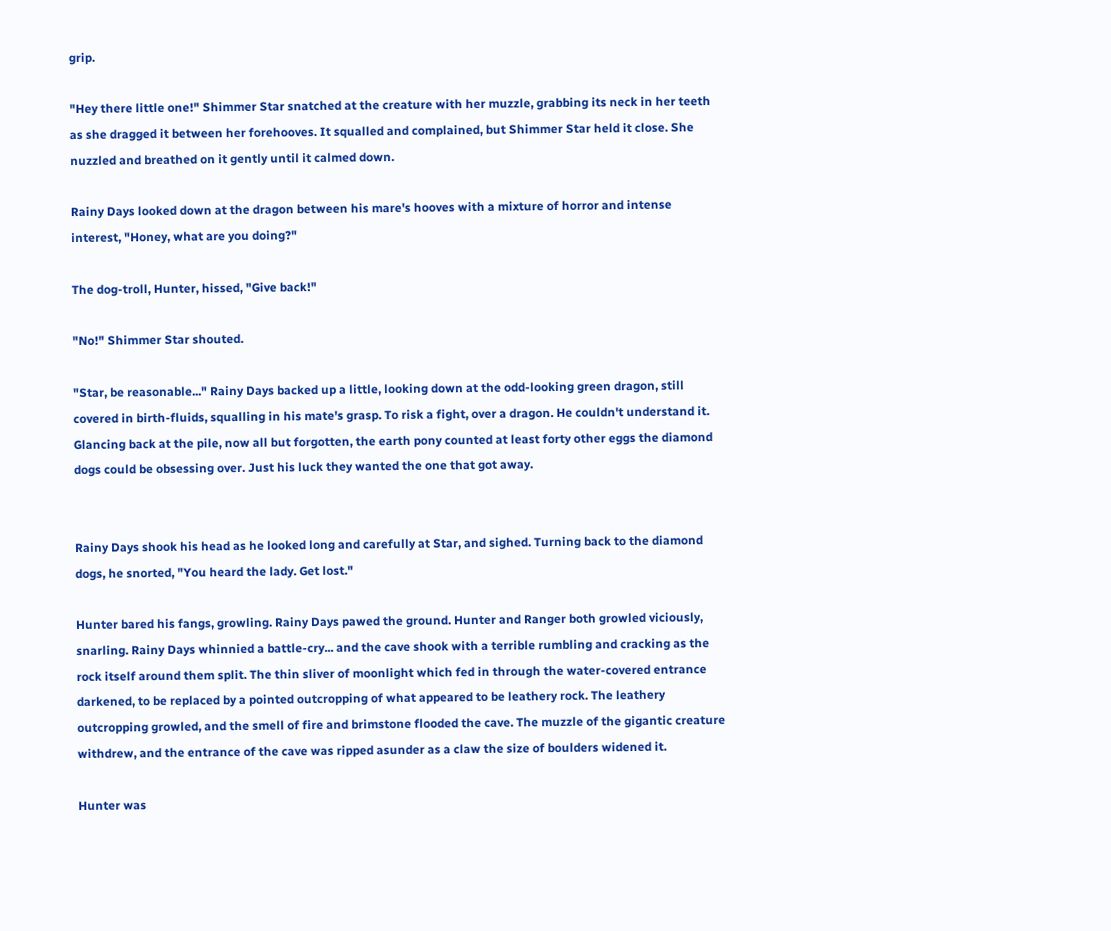grip.

"Hey there little one!" Shimmer Star snatched at the creature with her muzzle, grabbing its neck in her teeth as she dragged it between her forehooves. It squalled and complained, but Shimmer Star held it close. She nuzzled and breathed on it gently until it calmed down.

Rainy Days looked down at the dragon between his mare's hooves with a mixture of horror and intense interest, "Honey, what are you doing?"

The dog-troll, Hunter, hissed, "Give back!"

"No!" Shimmer Star shouted.

"Star, be reasonable..." Rainy Days backed up a little, looking down at the odd-looking green dragon, still covered in birth-fluids, squalling in his mate's grasp. To risk a fight, over a dragon. He couldn't understand it. Glancing back at the pile, now all but forgotten, the earth pony counted at least forty other eggs the diamond dogs could be obsessing over. Just his luck they wanted the one that got away.


Rainy Days shook his head as he looked long and carefully at Star, and sighed. Turning back to the diamond dogs, he snorted, "You heard the lady. Get lost."

Hunter bared his fangs, growling. Rainy Days pawed the ground. Hunter and Ranger both growled viciously, snarling. Rainy Days whinnied a battle-cry... and the cave shook with a terrible rumbling and cracking as the rock itself around them split. The thin sliver of moonlight which fed in through the water-covered entrance darkened, to be replaced by a pointed outcropping of what appeared to be leathery rock. The leathery outcropping growled, and the smell of fire and brimstone flooded the cave. The muzzle of the gigantic creature withdrew, and the entrance of the cave was ripped asunder as a claw the size of boulders widened it.

Hunter was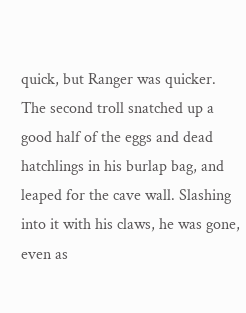quick, but Ranger was quicker. The second troll snatched up a good half of the eggs and dead hatchlings in his burlap bag, and leaped for the cave wall. Slashing into it with his claws, he was gone, even as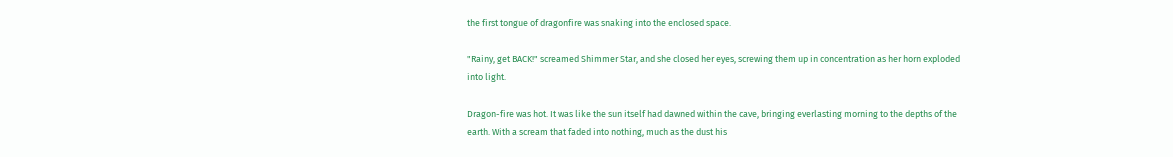the first tongue of dragonfire was snaking into the enclosed space.

"Rainy, get BACK!" screamed Shimmer Star, and she closed her eyes, screwing them up in concentration as her horn exploded into light.

Dragon-fire was hot. It was like the sun itself had dawned within the cave, bringing everlasting morning to the depths of the earth. With a scream that faded into nothing, much as the dust his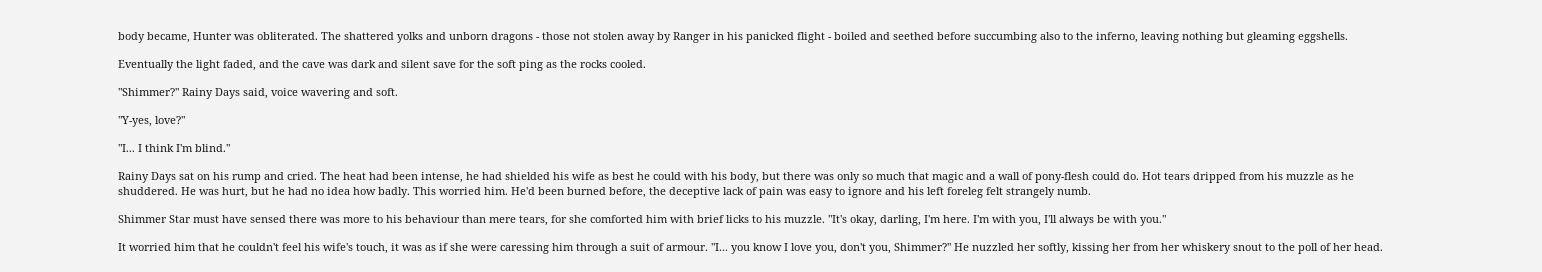body became, Hunter was obliterated. The shattered yolks and unborn dragons - those not stolen away by Ranger in his panicked flight - boiled and seethed before succumbing also to the inferno, leaving nothing but gleaming eggshells.

Eventually the light faded, and the cave was dark and silent save for the soft ping as the rocks cooled.

"Shimmer?" Rainy Days said, voice wavering and soft.

"Y-yes, love?"

"I... I think I'm blind."

Rainy Days sat on his rump and cried. The heat had been intense, he had shielded his wife as best he could with his body, but there was only so much that magic and a wall of pony-flesh could do. Hot tears dripped from his muzzle as he shuddered. He was hurt, but he had no idea how badly. This worried him. He'd been burned before, the deceptive lack of pain was easy to ignore and his left foreleg felt strangely numb.

Shimmer Star must have sensed there was more to his behaviour than mere tears, for she comforted him with brief licks to his muzzle. "It's okay, darling, I'm here. I'm with you, I'll always be with you."

It worried him that he couldn't feel his wife's touch, it was as if she were caressing him through a suit of armour. "I... you know I love you, don't you, Shimmer?" He nuzzled her softly, kissing her from her whiskery snout to the poll of her head.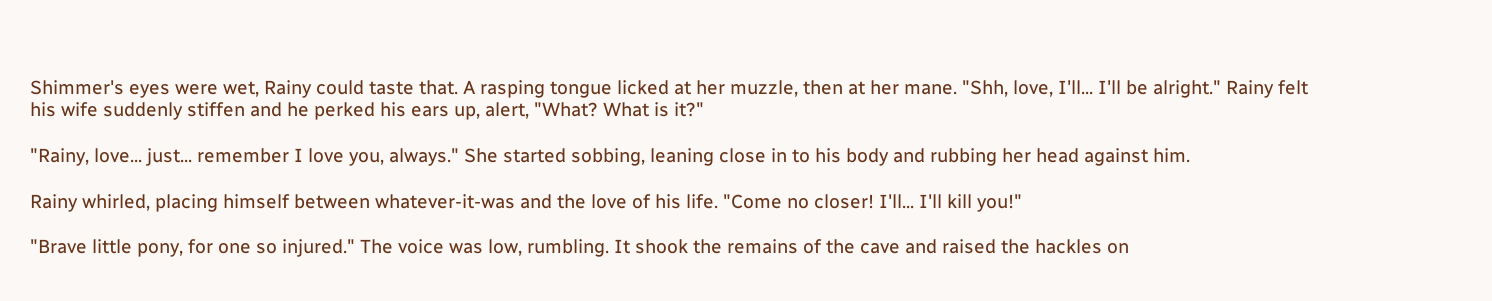Shimmer's eyes were wet, Rainy could taste that. A rasping tongue licked at her muzzle, then at her mane. "Shh, love, I'll... I'll be alright." Rainy felt his wife suddenly stiffen and he perked his ears up, alert, "What? What is it?"

"Rainy, love... just... remember I love you, always." She started sobbing, leaning close in to his body and rubbing her head against him.

Rainy whirled, placing himself between whatever-it-was and the love of his life. "Come no closer! I'll... I'll kill you!"

"Brave little pony, for one so injured." The voice was low, rumbling. It shook the remains of the cave and raised the hackles on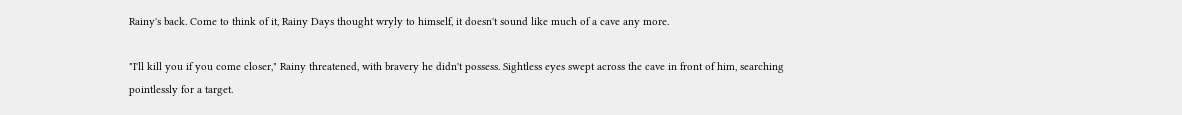Rainy's back. Come to think of it, Rainy Days thought wryly to himself, it doesn't sound like much of a cave any more.

"I'll kill you if you come closer," Rainy threatened, with bravery he didn't possess. Sightless eyes swept across the cave in front of him, searching pointlessly for a target.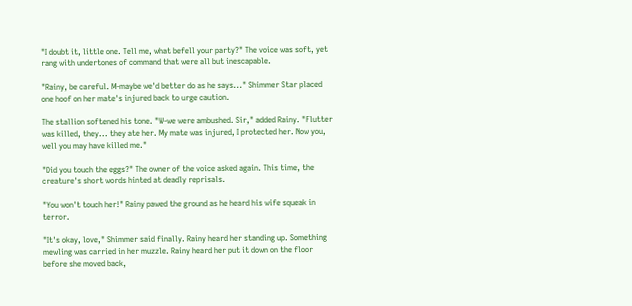"I doubt it, little one. Tell me, what befell your party?" The voice was soft, yet rang with undertones of command that were all but inescapable.

"Rainy, be careful. M-maybe we'd better do as he says..." Shimmer Star placed one hoof on her mate's injured back to urge caution.

The stallion softened his tone. "W-we were ambushed. Sir," added Rainy. "Flutter was killed, they... they ate her. My mate was injured, I protected her. Now you, well you may have killed me."

"Did you touch the eggs?" The owner of the voice asked again. This time, the creature's short words hinted at deadly reprisals.

"You won't touch her!" Rainy pawed the ground as he heard his wife squeak in terror.

"It's okay, love," Shimmer said finally. Rainy heard her standing up. Something mewling was carried in her muzzle. Rainy heard her put it down on the floor before she moved back,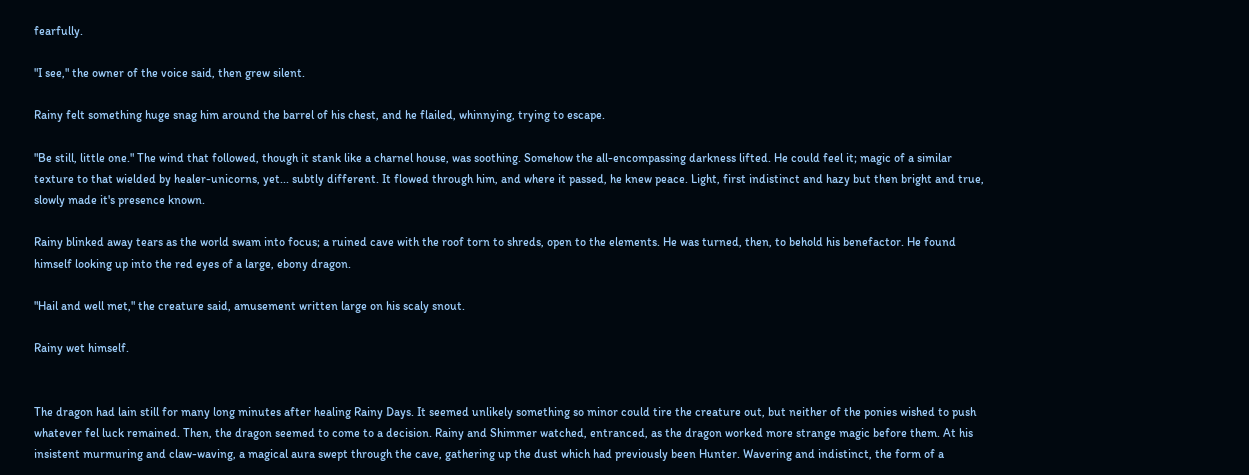fearfully.

"I see," the owner of the voice said, then grew silent.

Rainy felt something huge snag him around the barrel of his chest, and he flailed, whinnying, trying to escape.

"Be still, little one." The wind that followed, though it stank like a charnel house, was soothing. Somehow the all-encompassing darkness lifted. He could feel it; magic of a similar texture to that wielded by healer-unicorns, yet... subtly different. It flowed through him, and where it passed, he knew peace. Light, first indistinct and hazy but then bright and true, slowly made it's presence known.

Rainy blinked away tears as the world swam into focus; a ruined cave with the roof torn to shreds, open to the elements. He was turned, then, to behold his benefactor. He found himself looking up into the red eyes of a large, ebony dragon.

"Hail and well met," the creature said, amusement written large on his scaly snout.

Rainy wet himself.


The dragon had lain still for many long minutes after healing Rainy Days. It seemed unlikely something so minor could tire the creature out, but neither of the ponies wished to push whatever fel luck remained. Then, the dragon seemed to come to a decision. Rainy and Shimmer watched, entranced, as the dragon worked more strange magic before them. At his insistent murmuring and claw-waving, a magical aura swept through the cave, gathering up the dust which had previously been Hunter. Wavering and indistinct, the form of a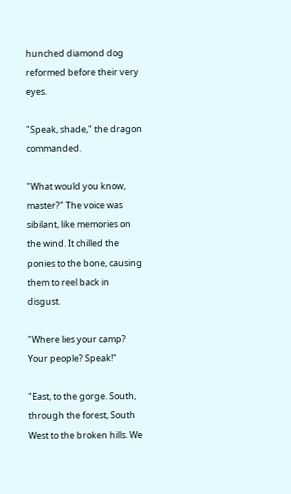hunched diamond dog reformed before their very eyes.

"Speak, shade," the dragon commanded.

"What would you know, master?" The voice was sibilant, like memories on the wind. It chilled the ponies to the bone, causing them to reel back in disgust.

"Where lies your camp? Your people? Speak!"

"East, to the gorge. South, through the forest, South West to the broken hills. We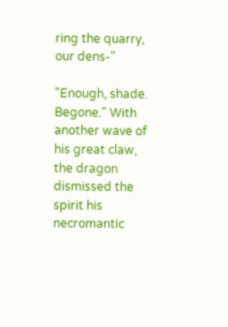ring the quarry, our dens-"

"Enough, shade. Begone." With another wave of his great claw, the dragon dismissed the spirit his necromantic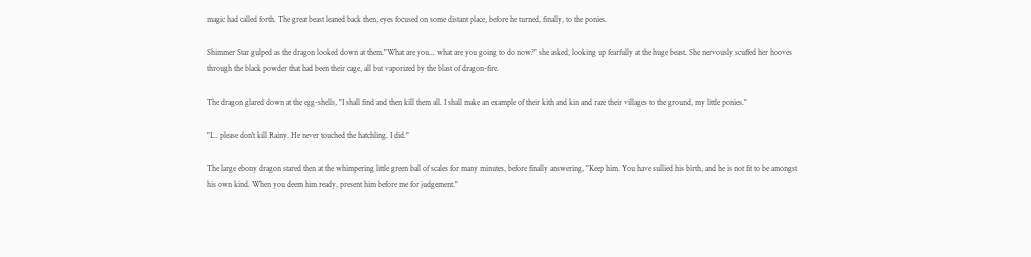magic had called forth. The great beast leaned back then, eyes focused on some distant place, before he turned, finally, to the ponies.

Shimmer Star gulped as the dragon looked down at them."What are you... what are you going to do now?" she asked, looking up fearfully at the huge beast. She nervously scuffed her hooves through the black powder that had been their cage, all but vaporized by the blast of dragon-fire.

The dragon glared down at the egg-shells, "I shall find and then kill them all. I shall make an example of their kith and kin and raze their villages to the ground, my little ponies."

"I... please don't kill Rainy. He never touched the hatchling. I did."

The large ebony dragon stared then at the whimpering little green ball of scales for many minutes, before finally answering, "Keep him. You have sullied his birth, and he is not fit to be amongst his own kind. When you deem him ready, present him before me for judgement."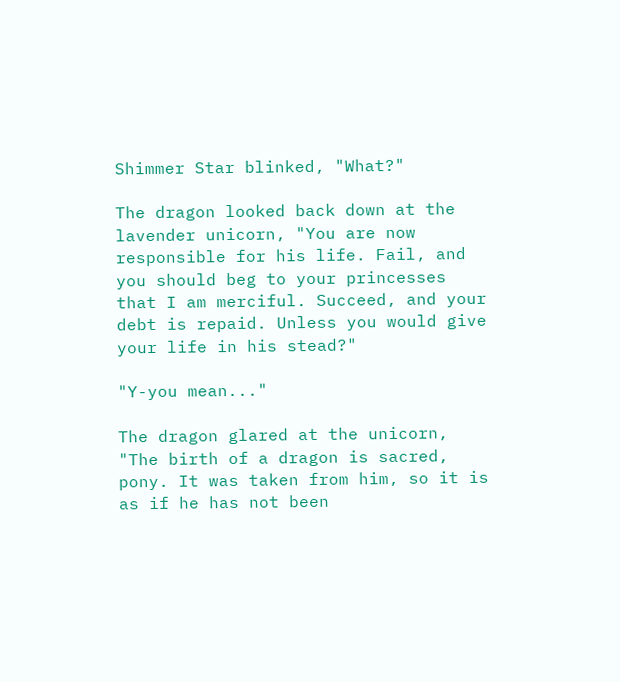Shimmer Star blinked, "What?"

The dragon looked back down at the lavender unicorn, "You are now responsible for his life. Fail, and you should beg to your princesses that I am merciful. Succeed, and your debt is repaid. Unless you would give your life in his stead?"

"Y-you mean..."

The dragon glared at the unicorn, "The birth of a dragon is sacred, pony. It was taken from him, so it is as if he has not been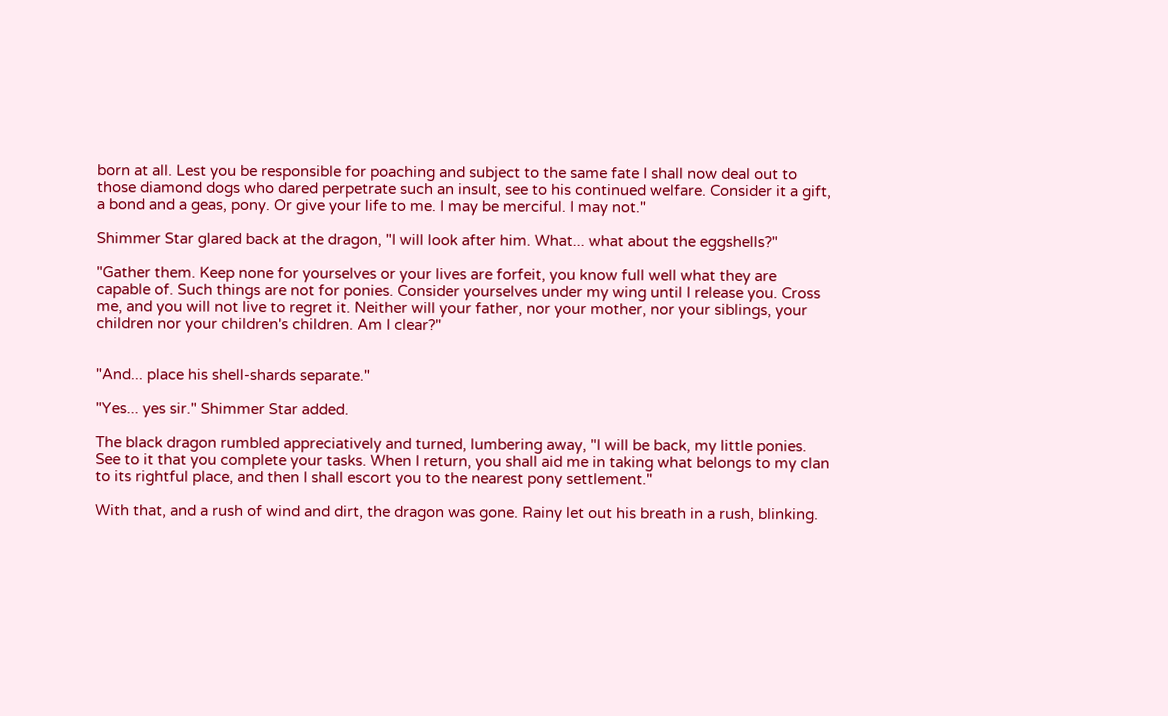born at all. Lest you be responsible for poaching and subject to the same fate I shall now deal out to those diamond dogs who dared perpetrate such an insult, see to his continued welfare. Consider it a gift, a bond and a geas, pony. Or give your life to me. I may be merciful. I may not."

Shimmer Star glared back at the dragon, "I will look after him. What... what about the eggshells?"

"Gather them. Keep none for yourselves or your lives are forfeit, you know full well what they are capable of. Such things are not for ponies. Consider yourselves under my wing until I release you. Cross me, and you will not live to regret it. Neither will your father, nor your mother, nor your siblings, your children nor your children's children. Am I clear?"


"And... place his shell-shards separate."

"Yes... yes sir." Shimmer Star added.

The black dragon rumbled appreciatively and turned, lumbering away, "I will be back, my little ponies. See to it that you complete your tasks. When I return, you shall aid me in taking what belongs to my clan to its rightful place, and then I shall escort you to the nearest pony settlement."

With that, and a rush of wind and dirt, the dragon was gone. Rainy let out his breath in a rush, blinking.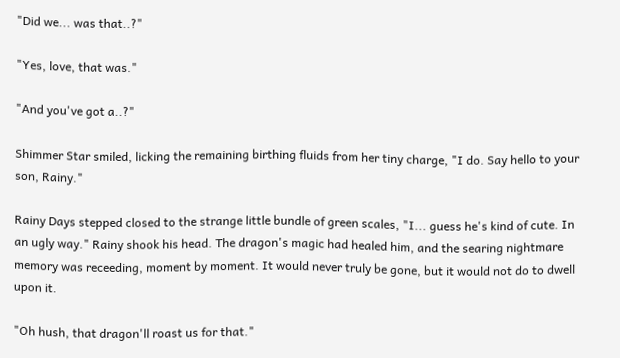"Did we... was that..?"

"Yes, love, that was."

"And you've got a..?"

Shimmer Star smiled, licking the remaining birthing fluids from her tiny charge, "I do. Say hello to your son, Rainy."

Rainy Days stepped closed to the strange little bundle of green scales, "I... guess he's kind of cute. In an ugly way." Rainy shook his head. The dragon's magic had healed him, and the searing nightmare memory was receeding, moment by moment. It would never truly be gone, but it would not do to dwell upon it.

"Oh hush, that dragon'll roast us for that."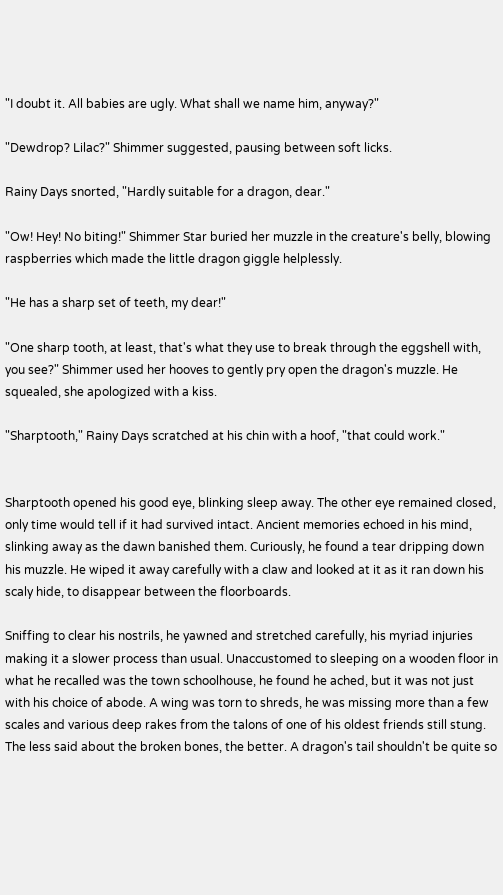"I doubt it. All babies are ugly. What shall we name him, anyway?"

"Dewdrop? Lilac?" Shimmer suggested, pausing between soft licks.

Rainy Days snorted, "Hardly suitable for a dragon, dear."

"Ow! Hey! No biting!" Shimmer Star buried her muzzle in the creature's belly, blowing raspberries which made the little dragon giggle helplessly.

"He has a sharp set of teeth, my dear!"

"One sharp tooth, at least, that's what they use to break through the eggshell with, you see?" Shimmer used her hooves to gently pry open the dragon's muzzle. He squealed, she apologized with a kiss.

"Sharptooth," Rainy Days scratched at his chin with a hoof, "that could work."


Sharptooth opened his good eye, blinking sleep away. The other eye remained closed, only time would tell if it had survived intact. Ancient memories echoed in his mind, slinking away as the dawn banished them. Curiously, he found a tear dripping down his muzzle. He wiped it away carefully with a claw and looked at it as it ran down his scaly hide, to disappear between the floorboards.

Sniffing to clear his nostrils, he yawned and stretched carefully, his myriad injuries making it a slower process than usual. Unaccustomed to sleeping on a wooden floor in what he recalled was the town schoolhouse, he found he ached, but it was not just with his choice of abode. A wing was torn to shreds, he was missing more than a few scales and various deep rakes from the talons of one of his oldest friends still stung. The less said about the broken bones, the better. A dragon's tail shouldn't be quite so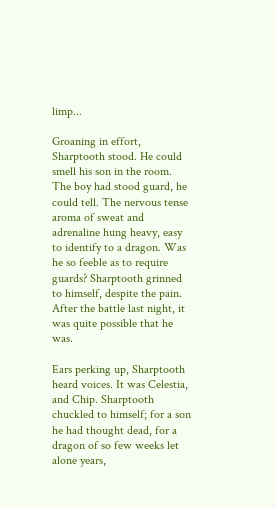limp...

Groaning in effort, Sharptooth stood. He could smell his son in the room. The boy had stood guard, he could tell. The nervous tense aroma of sweat and adrenaline hung heavy, easy to identify to a dragon. Was he so feeble as to require guards? Sharptooth grinned to himself, despite the pain. After the battle last night, it was quite possible that he was.

Ears perking up, Sharptooth heard voices. It was Celestia, and Chip. Sharptooth chuckled to himself; for a son he had thought dead, for a dragon of so few weeks let alone years,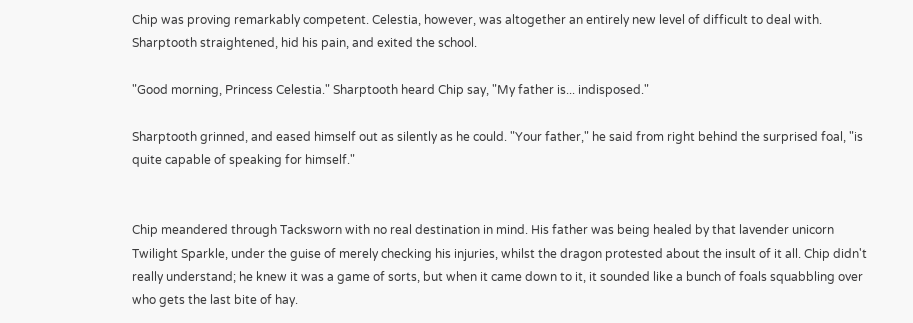Chip was proving remarkably competent. Celestia, however, was altogether an entirely new level of difficult to deal with. Sharptooth straightened, hid his pain, and exited the school.

"Good morning, Princess Celestia." Sharptooth heard Chip say, "My father is... indisposed."

Sharptooth grinned, and eased himself out as silently as he could. "Your father," he said from right behind the surprised foal, "is quite capable of speaking for himself."


Chip meandered through Tacksworn with no real destination in mind. His father was being healed by that lavender unicorn Twilight Sparkle, under the guise of merely checking his injuries, whilst the dragon protested about the insult of it all. Chip didn't really understand; he knew it was a game of sorts, but when it came down to it, it sounded like a bunch of foals squabbling over who gets the last bite of hay.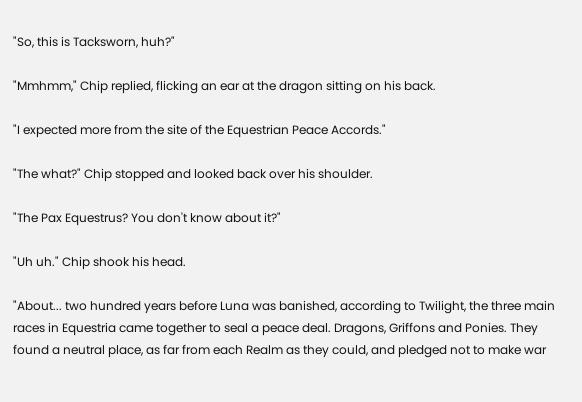"So, this is Tacksworn, huh?"

"Mmhmm," Chip replied, flicking an ear at the dragon sitting on his back.

"I expected more from the site of the Equestrian Peace Accords."

"The what?" Chip stopped and looked back over his shoulder.

"The Pax Equestrus? You don't know about it?"

"Uh uh." Chip shook his head.

"About... two hundred years before Luna was banished, according to Twilight, the three main races in Equestria came together to seal a peace deal. Dragons, Griffons and Ponies. They found a neutral place, as far from each Realm as they could, and pledged not to make war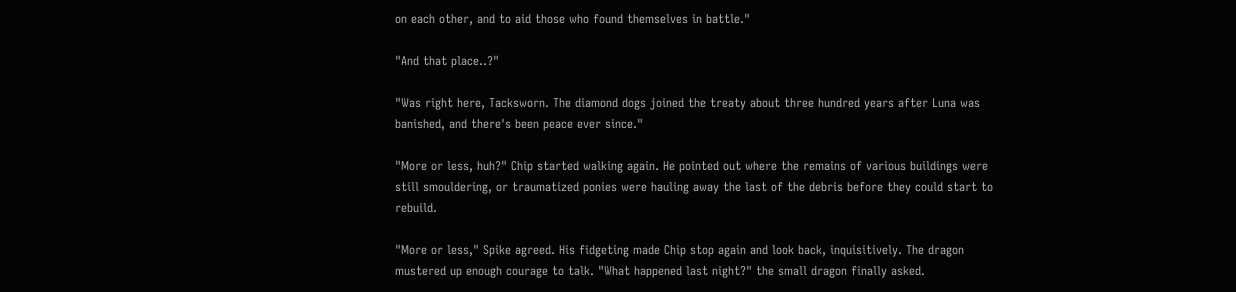on each other, and to aid those who found themselves in battle."

"And that place..?"

"Was right here, Tacksworn. The diamond dogs joined the treaty about three hundred years after Luna was banished, and there's been peace ever since."

"More or less, huh?" Chip started walking again. He pointed out where the remains of various buildings were still smouldering, or traumatized ponies were hauling away the last of the debris before they could start to rebuild.

"More or less," Spike agreed. His fidgeting made Chip stop again and look back, inquisitively. The dragon mustered up enough courage to talk. "What happened last night?" the small dragon finally asked.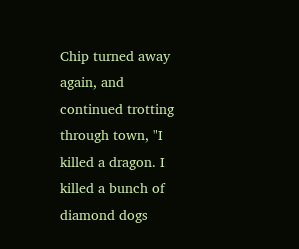Chip turned away again, and continued trotting through town, "I killed a dragon. I killed a bunch of diamond dogs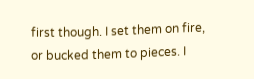first though. I set them on fire, or bucked them to pieces. I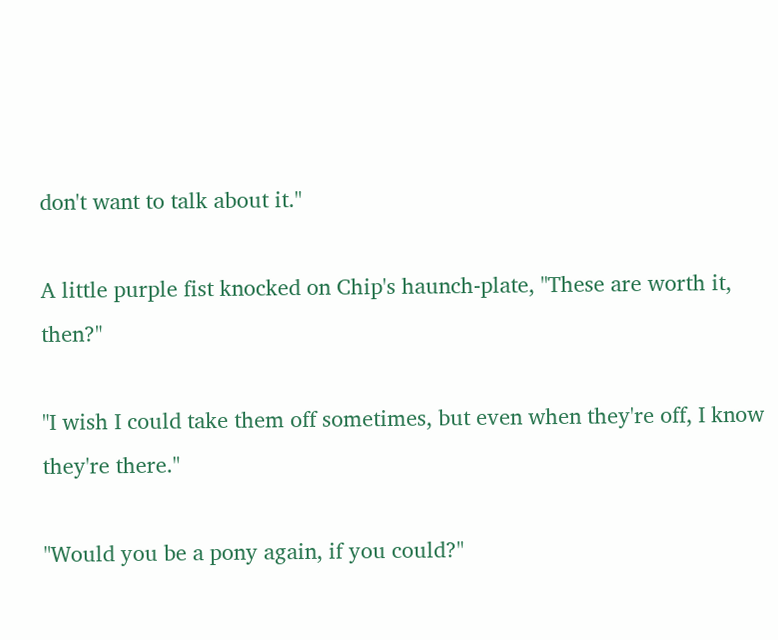don't want to talk about it."

A little purple fist knocked on Chip's haunch-plate, "These are worth it, then?"

"I wish I could take them off sometimes, but even when they're off, I know they're there."

"Would you be a pony again, if you could?"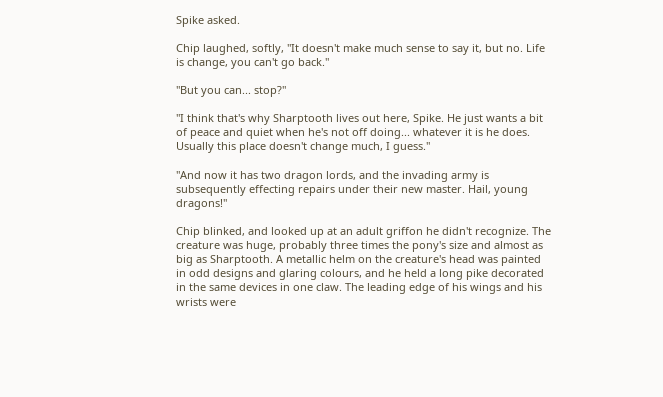Spike asked.

Chip laughed, softly, "It doesn't make much sense to say it, but no. Life is change, you can't go back."

"But you can... stop?"

"I think that's why Sharptooth lives out here, Spike. He just wants a bit of peace and quiet when he's not off doing... whatever it is he does. Usually this place doesn't change much, I guess."

"And now it has two dragon lords, and the invading army is subsequently effecting repairs under their new master. Hail, young dragons!"

Chip blinked, and looked up at an adult griffon he didn't recognize. The creature was huge, probably three times the pony's size and almost as big as Sharptooth. A metallic helm on the creature's head was painted in odd designs and glaring colours, and he held a long pike decorated in the same devices in one claw. The leading edge of his wings and his wrists were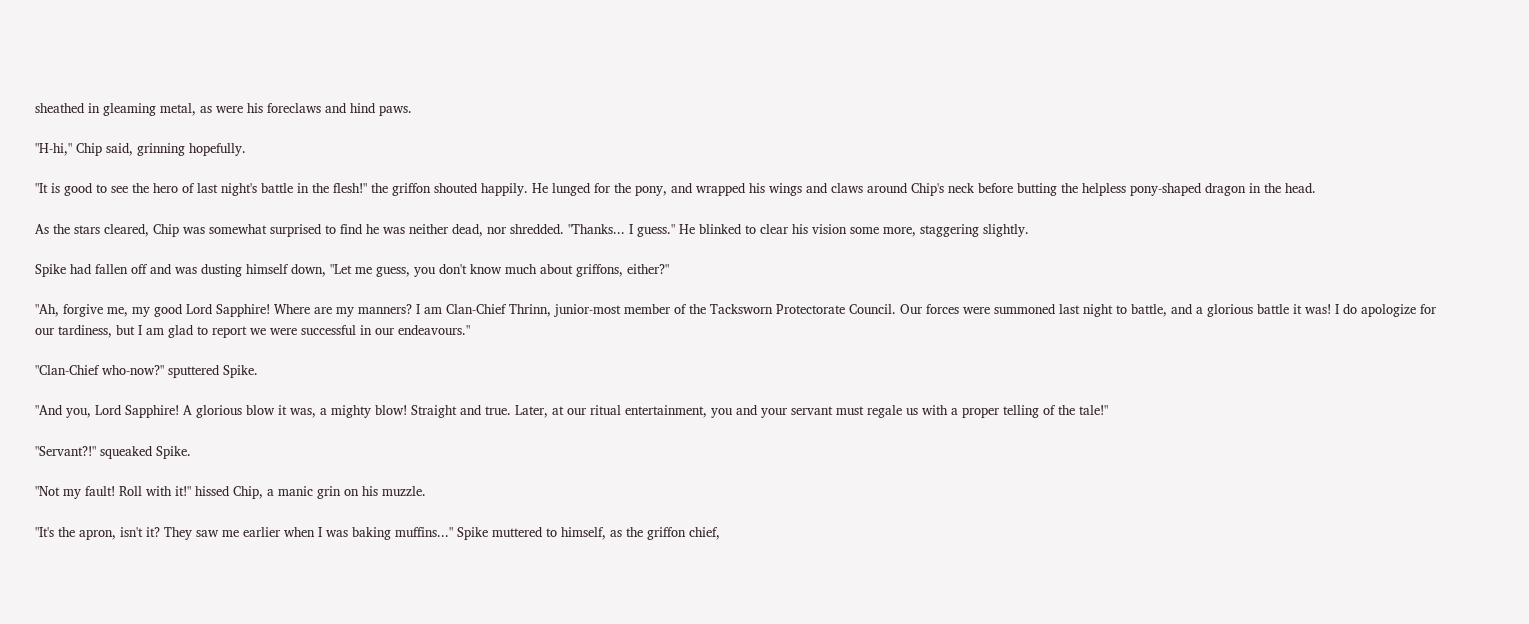sheathed in gleaming metal, as were his foreclaws and hind paws.

"H-hi," Chip said, grinning hopefully.

"It is good to see the hero of last night's battle in the flesh!" the griffon shouted happily. He lunged for the pony, and wrapped his wings and claws around Chip's neck before butting the helpless pony-shaped dragon in the head.

As the stars cleared, Chip was somewhat surprised to find he was neither dead, nor shredded. "Thanks... I guess." He blinked to clear his vision some more, staggering slightly.

Spike had fallen off and was dusting himself down, "Let me guess, you don't know much about griffons, either?"

"Ah, forgive me, my good Lord Sapphire! Where are my manners? I am Clan-Chief Thrinn, junior-most member of the Tacksworn Protectorate Council. Our forces were summoned last night to battle, and a glorious battle it was! I do apologize for our tardiness, but I am glad to report we were successful in our endeavours."

"Clan-Chief who-now?" sputtered Spike.

"And you, Lord Sapphire! A glorious blow it was, a mighty blow! Straight and true. Later, at our ritual entertainment, you and your servant must regale us with a proper telling of the tale!"

"Servant?!" squeaked Spike.

"Not my fault! Roll with it!" hissed Chip, a manic grin on his muzzle.

"It's the apron, isn't it? They saw me earlier when I was baking muffins..." Spike muttered to himself, as the griffon chief,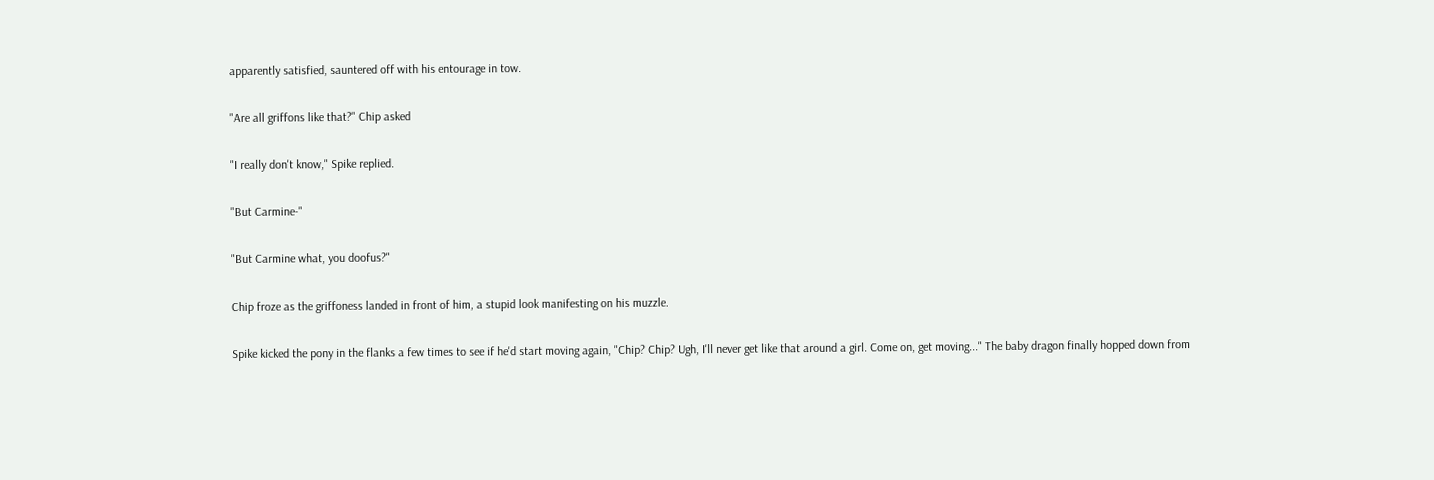apparently satisfied, sauntered off with his entourage in tow.

"Are all griffons like that?" Chip asked

"I really don't know," Spike replied.

"But Carmine-"

"But Carmine what, you doofus?"

Chip froze as the griffoness landed in front of him, a stupid look manifesting on his muzzle.

Spike kicked the pony in the flanks a few times to see if he'd start moving again, "Chip? Chip? Ugh, I'll never get like that around a girl. Come on, get moving..." The baby dragon finally hopped down from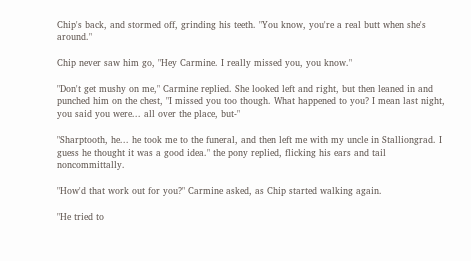Chip's back, and stormed off, grinding his teeth. "You know, you're a real butt when she's around."

Chip never saw him go, "Hey Carmine. I really missed you, you know."

"Don't get mushy on me," Carmine replied. She looked left and right, but then leaned in and punched him on the chest, "I missed you too though. What happened to you? I mean last night, you said you were... all over the place, but-"

"Sharptooth, he... he took me to the funeral, and then left me with my uncle in Stalliongrad. I guess he thought it was a good idea." the pony replied, flicking his ears and tail noncommittally.

"How'd that work out for you?" Carmine asked, as Chip started walking again.

"He tried to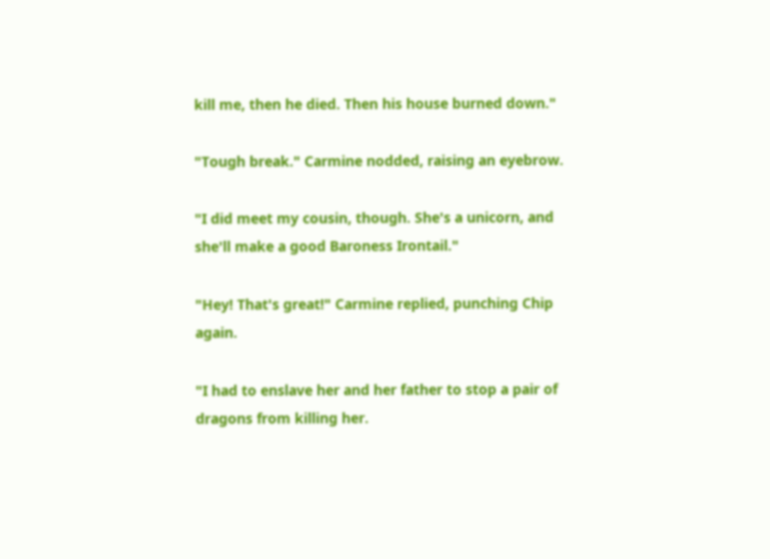kill me, then he died. Then his house burned down."

"Tough break." Carmine nodded, raising an eyebrow.

"I did meet my cousin, though. She's a unicorn, and she'll make a good Baroness Irontail."

"Hey! That's great!" Carmine replied, punching Chip again.

"I had to enslave her and her father to stop a pair of dragons from killing her.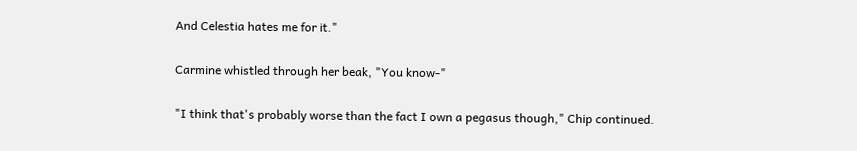And Celestia hates me for it."

Carmine whistled through her beak, "You know-"

"I think that's probably worse than the fact I own a pegasus though," Chip continued.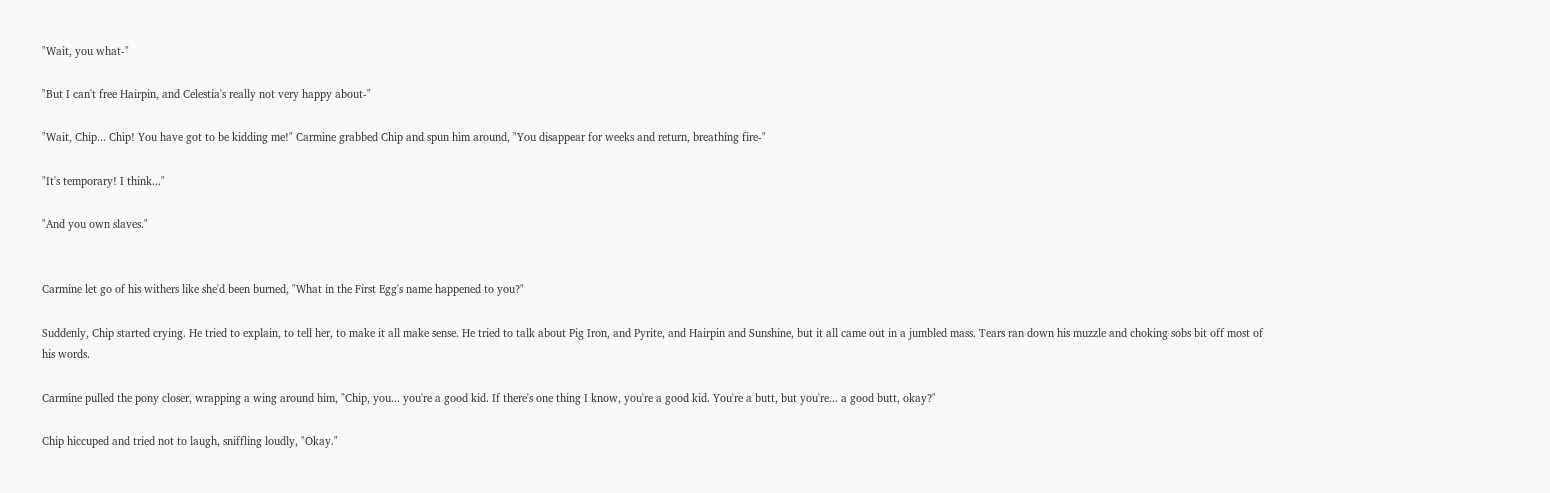"Wait, you what-"

"But I can't free Hairpin, and Celestia's really not very happy about-"

"Wait, Chip... Chip! You have got to be kidding me!" Carmine grabbed Chip and spun him around, "You disappear for weeks and return, breathing fire-"

"It's temporary! I think..."

"And you own slaves."


Carmine let go of his withers like she'd been burned, "What in the First Egg's name happened to you?"

Suddenly, Chip started crying. He tried to explain, to tell her, to make it all make sense. He tried to talk about Pig Iron, and Pyrite, and Hairpin and Sunshine, but it all came out in a jumbled mass. Tears ran down his muzzle and choking sobs bit off most of his words.

Carmine pulled the pony closer, wrapping a wing around him, "Chip, you... you're a good kid. If there's one thing I know, you're a good kid. You're a butt, but you're... a good butt, okay?"

Chip hiccuped and tried not to laugh, sniffling loudly, "Okay."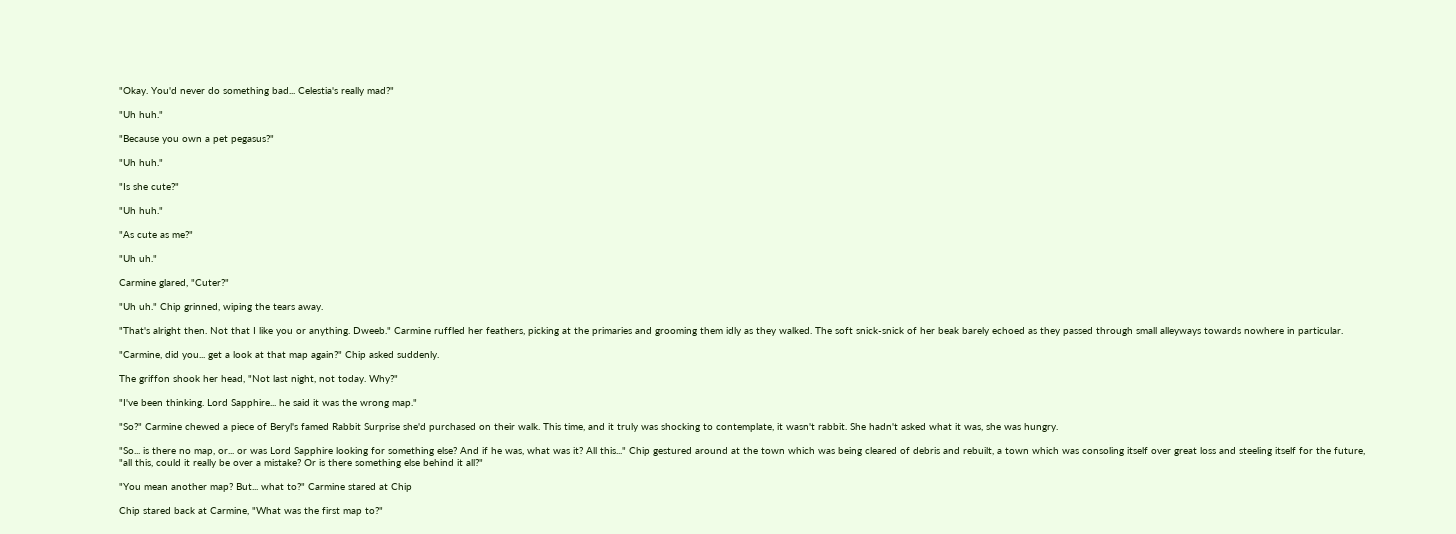"Okay. You'd never do something bad... Celestia's really mad?"

"Uh huh."

"Because you own a pet pegasus?"

"Uh huh."

"Is she cute?"

"Uh huh."

"As cute as me?"

"Uh uh."

Carmine glared, "Cuter?"

"Uh uh." Chip grinned, wiping the tears away.

"That's alright then. Not that I like you or anything. Dweeb." Carmine ruffled her feathers, picking at the primaries and grooming them idly as they walked. The soft snick-snick of her beak barely echoed as they passed through small alleyways towards nowhere in particular.

"Carmine, did you... get a look at that map again?" Chip asked suddenly.

The griffon shook her head, "Not last night, not today. Why?"

"I've been thinking. Lord Sapphire... he said it was the wrong map."

"So?" Carmine chewed a piece of Beryl's famed Rabbit Surprise she'd purchased on their walk. This time, and it truly was shocking to contemplate, it wasn't rabbit. She hadn't asked what it was, she was hungry.

"So... is there no map, or... or was Lord Sapphire looking for something else? And if he was, what was it? All this..." Chip gestured around at the town which was being cleared of debris and rebuilt, a town which was consoling itself over great loss and steeling itself for the future, "all this, could it really be over a mistake? Or is there something else behind it all?"

"You mean another map? But... what to?" Carmine stared at Chip

Chip stared back at Carmine, "What was the first map to?"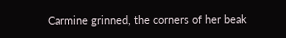Carmine grinned, the corners of her beak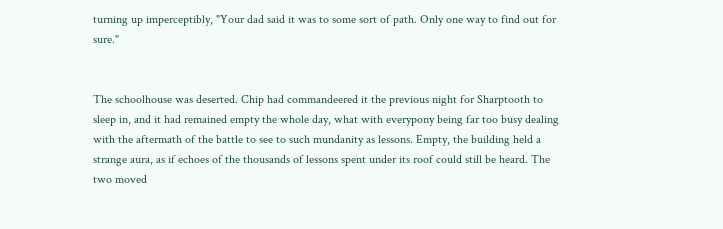turning up imperceptibly, "Your dad said it was to some sort of path. Only one way to find out for sure."


The schoolhouse was deserted. Chip had commandeered it the previous night for Sharptooth to sleep in, and it had remained empty the whole day, what with everypony being far too busy dealing with the aftermath of the battle to see to such mundanity as lessons. Empty, the building held a strange aura, as if echoes of the thousands of lessons spent under its roof could still be heard. The two moved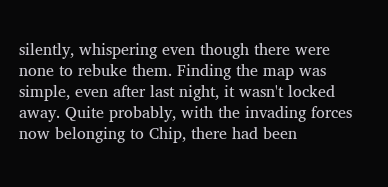silently, whispering even though there were none to rebuke them. Finding the map was simple, even after last night, it wasn't locked away. Quite probably, with the invading forces now belonging to Chip, there had been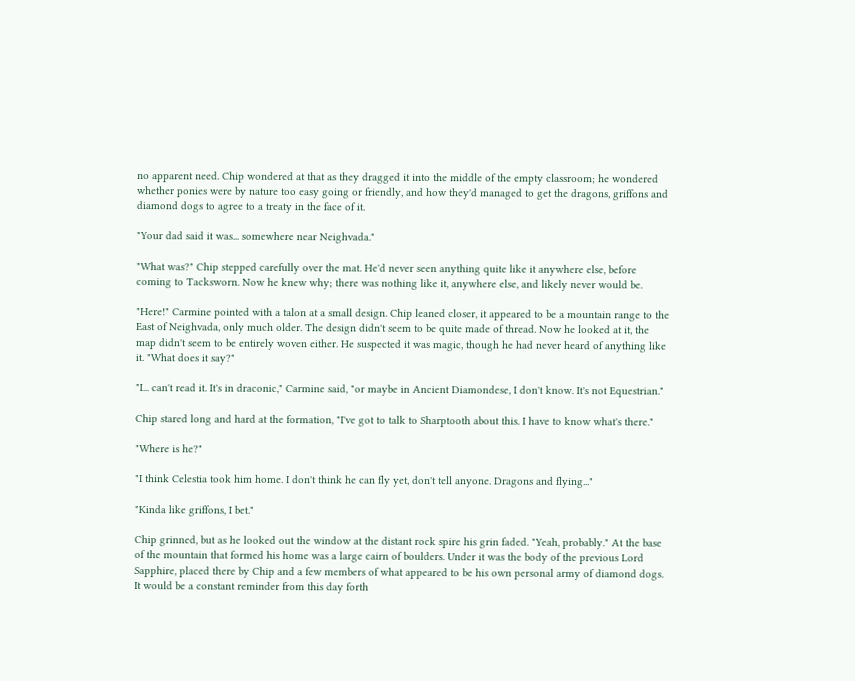no apparent need. Chip wondered at that as they dragged it into the middle of the empty classroom; he wondered whether ponies were by nature too easy going or friendly, and how they'd managed to get the dragons, griffons and diamond dogs to agree to a treaty in the face of it.

"Your dad said it was... somewhere near Neighvada."

"What was?" Chip stepped carefully over the mat. He'd never seen anything quite like it anywhere else, before coming to Tacksworn. Now he knew why; there was nothing like it, anywhere else, and likely never would be.

"Here!" Carmine pointed with a talon at a small design. Chip leaned closer, it appeared to be a mountain range to the East of Neighvada, only much older. The design didn't seem to be quite made of thread. Now he looked at it, the map didn't seem to be entirely woven either. He suspected it was magic, though he had never heard of anything like it. "What does it say?"

"I... can't read it. It's in draconic," Carmine said, "or maybe in Ancient Diamondese, I don't know. It's not Equestrian."

Chip stared long and hard at the formation, "I've got to talk to Sharptooth about this. I have to know what's there."

"Where is he?"

"I think Celestia took him home. I don't think he can fly yet, don't tell anyone. Dragons and flying..."

"Kinda like griffons, I bet."

Chip grinned, but as he looked out the window at the distant rock spire his grin faded. "Yeah, probably." At the base of the mountain that formed his home was a large cairn of boulders. Under it was the body of the previous Lord Sapphire, placed there by Chip and a few members of what appeared to be his own personal army of diamond dogs. It would be a constant reminder from this day forth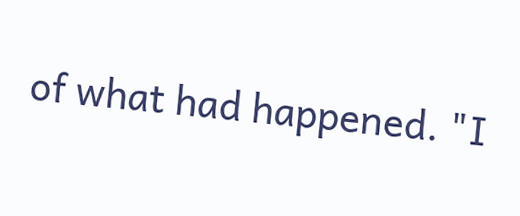of what had happened. "I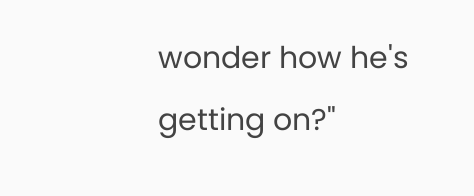wonder how he's getting on?"